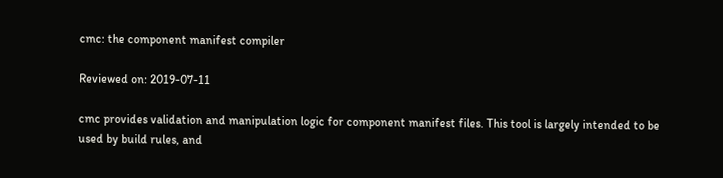cmc: the component manifest compiler

Reviewed on: 2019-07-11

cmc provides validation and manipulation logic for component manifest files. This tool is largely intended to be used by build rules, and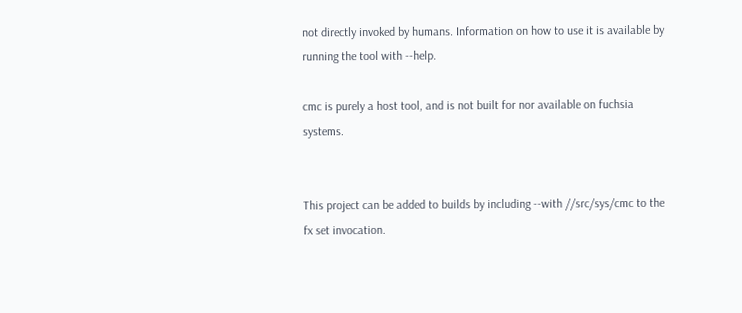not directly invoked by humans. Information on how to use it is available by running the tool with --help.

cmc is purely a host tool, and is not built for nor available on fuchsia systems.


This project can be added to builds by including --with //src/sys/cmc to the fx set invocation.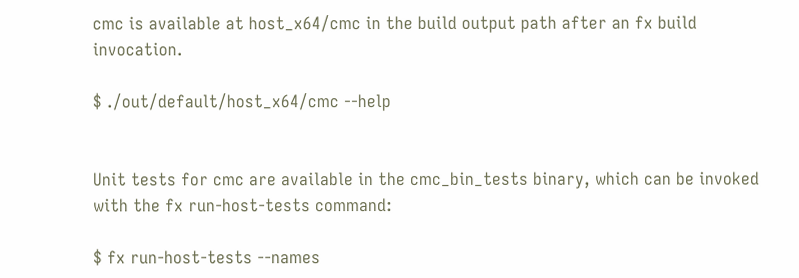cmc is available at host_x64/cmc in the build output path after an fx build invocation.

$ ./out/default/host_x64/cmc --help


Unit tests for cmc are available in the cmc_bin_tests binary, which can be invoked with the fx run-host-tests command:

$ fx run-host-tests --names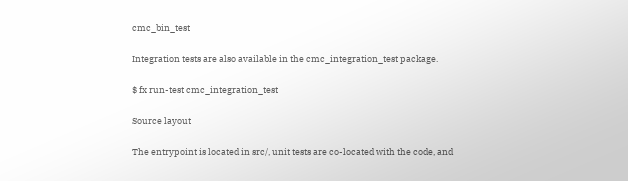cmc_bin_test

Integration tests are also available in the cmc_integration_test package.

$ fx run-test cmc_integration_test

Source layout

The entrypoint is located in src/, unit tests are co-located with the code, and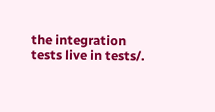the integration tests live in tests/.